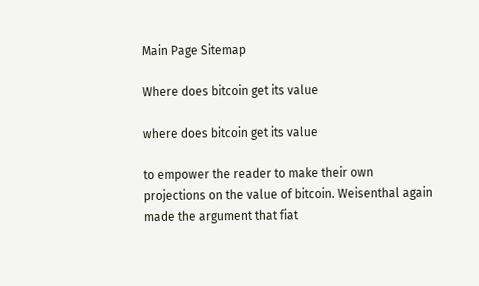Main Page Sitemap

Where does bitcoin get its value

where does bitcoin get its value

to empower the reader to make their own projections on the value of bitcoin. Weisenthal again made the argument that fiat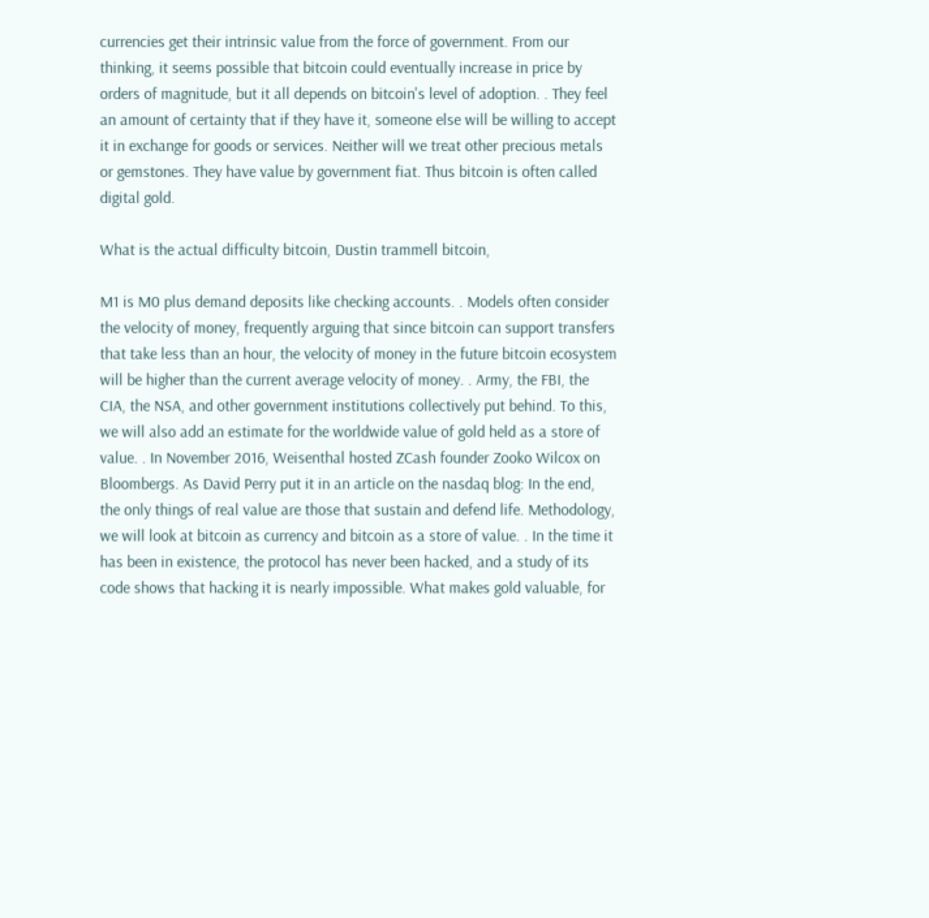currencies get their intrinsic value from the force of government. From our thinking, it seems possible that bitcoin could eventually increase in price by orders of magnitude, but it all depends on bitcoin's level of adoption. . They feel an amount of certainty that if they have it, someone else will be willing to accept it in exchange for goods or services. Neither will we treat other precious metals or gemstones. They have value by government fiat. Thus bitcoin is often called digital gold.

What is the actual difficulty bitcoin, Dustin trammell bitcoin,

M1 is M0 plus demand deposits like checking accounts. . Models often consider the velocity of money, frequently arguing that since bitcoin can support transfers that take less than an hour, the velocity of money in the future bitcoin ecosystem will be higher than the current average velocity of money. . Army, the FBI, the CIA, the NSA, and other government institutions collectively put behind. To this, we will also add an estimate for the worldwide value of gold held as a store of value. . In November 2016, Weisenthal hosted ZCash founder Zooko Wilcox on Bloombergs. As David Perry put it in an article on the nasdaq blog: In the end, the only things of real value are those that sustain and defend life. Methodology, we will look at bitcoin as currency and bitcoin as a store of value. . In the time it has been in existence, the protocol has never been hacked, and a study of its code shows that hacking it is nearly impossible. What makes gold valuable, for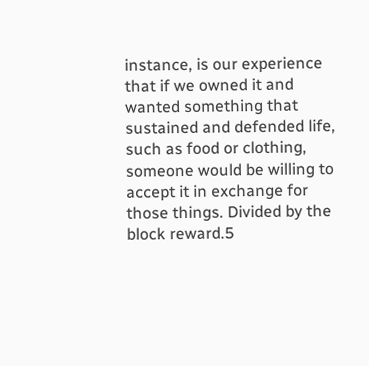instance, is our experience that if we owned it and wanted something that sustained and defended life, such as food or clothing, someone would be willing to accept it in exchange for those things. Divided by the block reward.5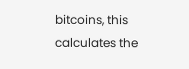bitcoins, this calculates the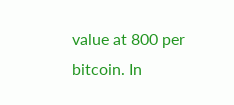value at 800 per bitcoin. In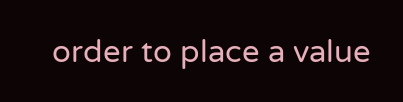order to place a value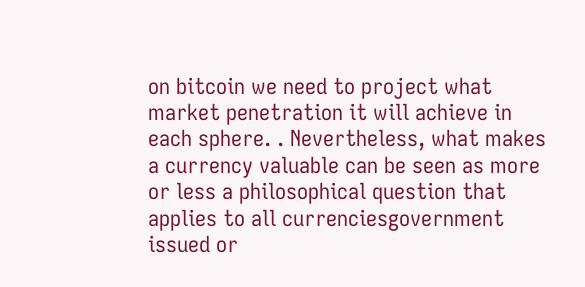on bitcoin we need to project what market penetration it will achieve in each sphere. . Nevertheless, what makes a currency valuable can be seen as more or less a philosophical question that applies to all currenciesgovernment issued or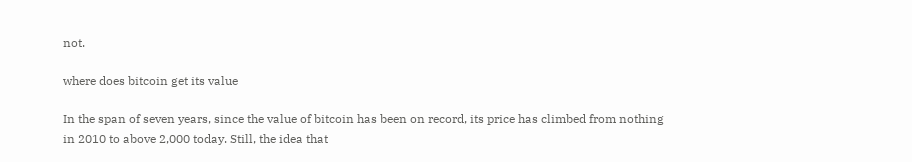not.

where does bitcoin get its value

In the span of seven years, since the value of bitcoin has been on record, its price has climbed from nothing in 2010 to above 2,000 today. Still, the idea that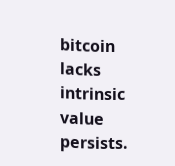bitcoin lacks intrinsic value persists.